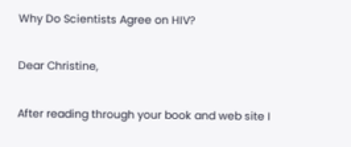Why Do Scientists Agree on HIV?

Dear Christine,

After reading through your book and web site I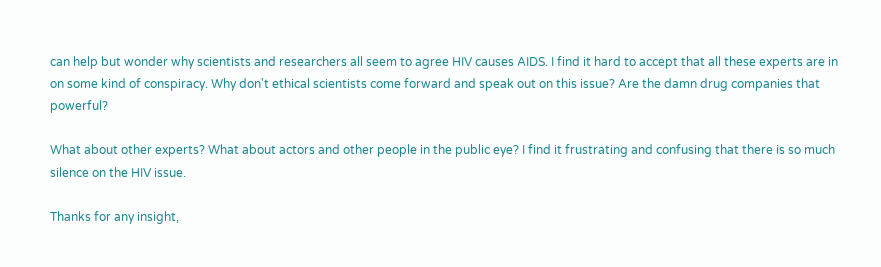can help but wonder why scientists and researchers all seem to agree HIV causes AIDS. I find it hard to accept that all these experts are in on some kind of conspiracy. Why don't ethical scientists come forward and speak out on this issue? Are the damn drug companies that powerful?

What about other experts? What about actors and other people in the public eye? I find it frustrating and confusing that there is so much silence on the HIV issue.

Thanks for any insight,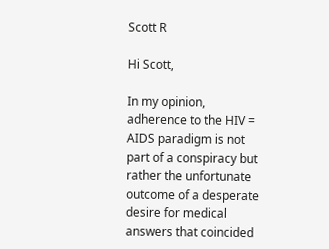Scott R

Hi Scott,

In my opinion, adherence to the HIV = AIDS paradigm is not part of a conspiracy but rather the unfortunate outcome of a desperate desire for medical answers that coincided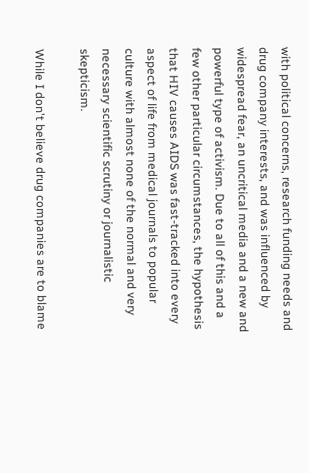with political concerns, research funding needs and drug company interests, and was influenced by widespread fear, an uncritical media and a new and powerful type of activism. Due to all of this and a few other particular circumstances, the hypothesis that HIV causes AIDS was fast-tracked into every aspect of life from medical journals to popular culture with almost none of the normal and very necessary scientific scrutiny or journalistic skepticism.

While I don't believe drug companies are to blame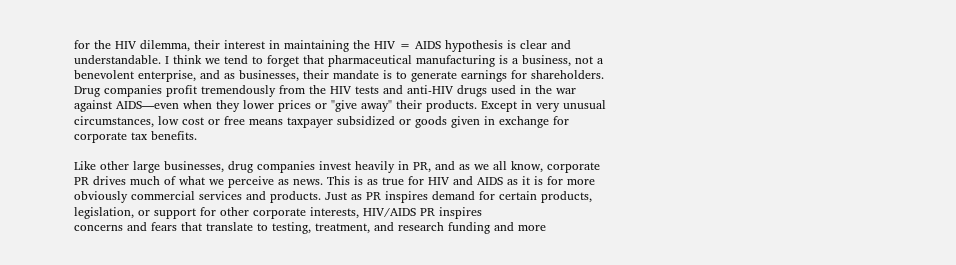for the HIV dilemma, their interest in maintaining the HIV = AIDS hypothesis is clear and understandable. I think we tend to forget that pharmaceutical manufacturing is a business, not a benevolent enterprise, and as businesses, their mandate is to generate earnings for shareholders. Drug companies profit tremendously from the HIV tests and anti-HIV drugs used in the war against AIDS—even when they lower prices or "give away" their products. Except in very unusual circumstances, low cost or free means taxpayer subsidized or goods given in exchange for corporate tax benefits.

Like other large businesses, drug companies invest heavily in PR, and as we all know, corporate PR drives much of what we perceive as news. This is as true for HIV and AIDS as it is for more obviously commercial services and products. Just as PR inspires demand for certain products, legislation, or support for other corporate interests, HIV/AIDS PR inspires
concerns and fears that translate to testing, treatment, and research funding and more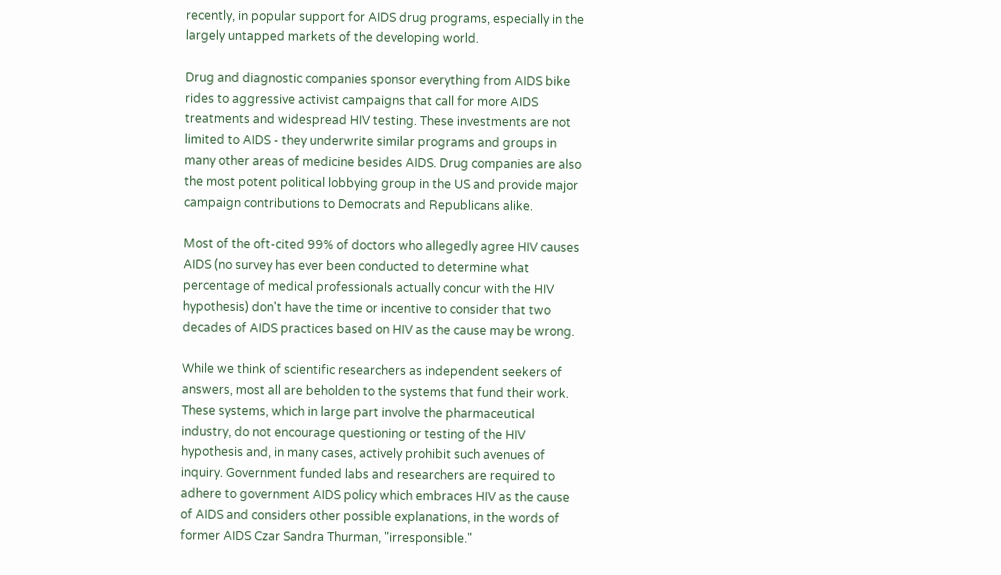recently, in popular support for AIDS drug programs, especially in the largely untapped markets of the developing world.

Drug and diagnostic companies sponsor everything from AIDS bike rides to aggressive activist campaigns that call for more AIDS treatments and widespread HIV testing. These investments are not limited to AIDS - they underwrite similar programs and groups in many other areas of medicine besides AIDS. Drug companies are also the most potent political lobbying group in the US and provide major campaign contributions to Democrats and Republicans alike.

Most of the oft-cited 99% of doctors who allegedly agree HIV causes AIDS (no survey has ever been conducted to determine what percentage of medical professionals actually concur with the HIV hypothesis) don't have the time or incentive to consider that two decades of AIDS practices based on HIV as the cause may be wrong.

While we think of scientific researchers as independent seekers of answers, most all are beholden to the systems that fund their work. These systems, which in large part involve the pharmaceutical industry, do not encourage questioning or testing of the HIV hypothesis and, in many cases, actively prohibit such avenues of inquiry. Government funded labs and researchers are required to adhere to government AIDS policy which embraces HIV as the cause of AIDS and considers other possible explanations, in the words of former AIDS Czar Sandra Thurman, "irresponsible."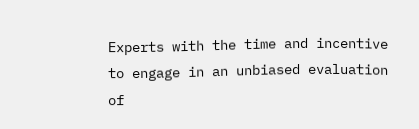Experts with the time and incentive to engage in an unbiased evaluation of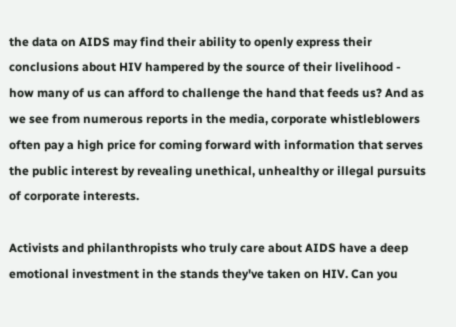the data on AIDS may find their ability to openly express their conclusions about HIV hampered by the source of their livelihood - how many of us can afford to challenge the hand that feeds us? And as we see from numerous reports in the media, corporate whistleblowers often pay a high price for coming forward with information that serves the public interest by revealing unethical, unhealthy or illegal pursuits of corporate interests.

Activists and philanthropists who truly care about AIDS have a deep emotional investment in the stands they've taken on HIV. Can you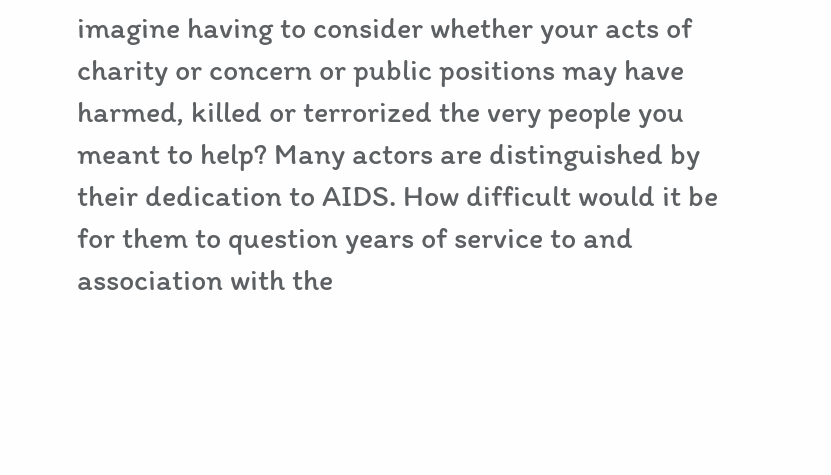imagine having to consider whether your acts of charity or concern or public positions may have harmed, killed or terrorized the very people you meant to help? Many actors are distinguished by their dedication to AIDS. How difficult would it be for them to question years of service to and association with the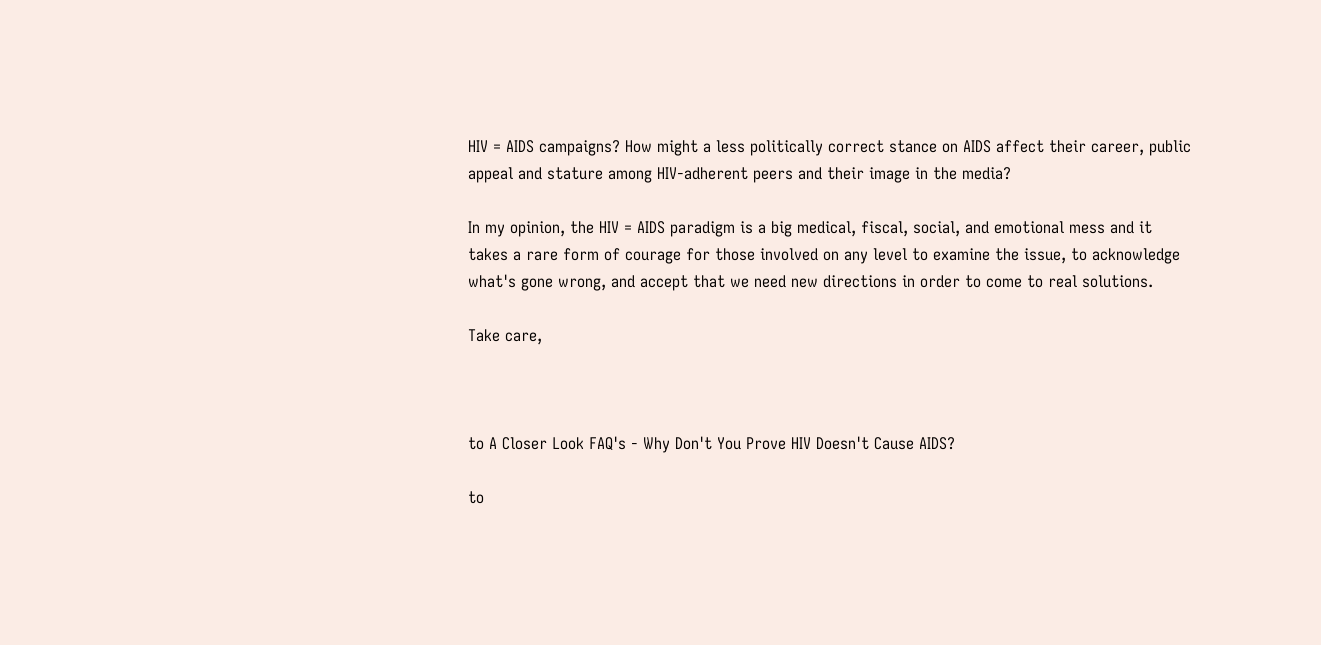HIV = AIDS campaigns? How might a less politically correct stance on AIDS affect their career, public appeal and stature among HIV-adherent peers and their image in the media?

In my opinion, the HIV = AIDS paradigm is a big medical, fiscal, social, and emotional mess and it takes a rare form of courage for those involved on any level to examine the issue, to acknowledge what's gone wrong, and accept that we need new directions in order to come to real solutions.

Take care,



to A Closer Look FAQ's - Why Don't You Prove HIV Doesn't Cause AIDS?

to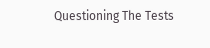Questioning The Tests